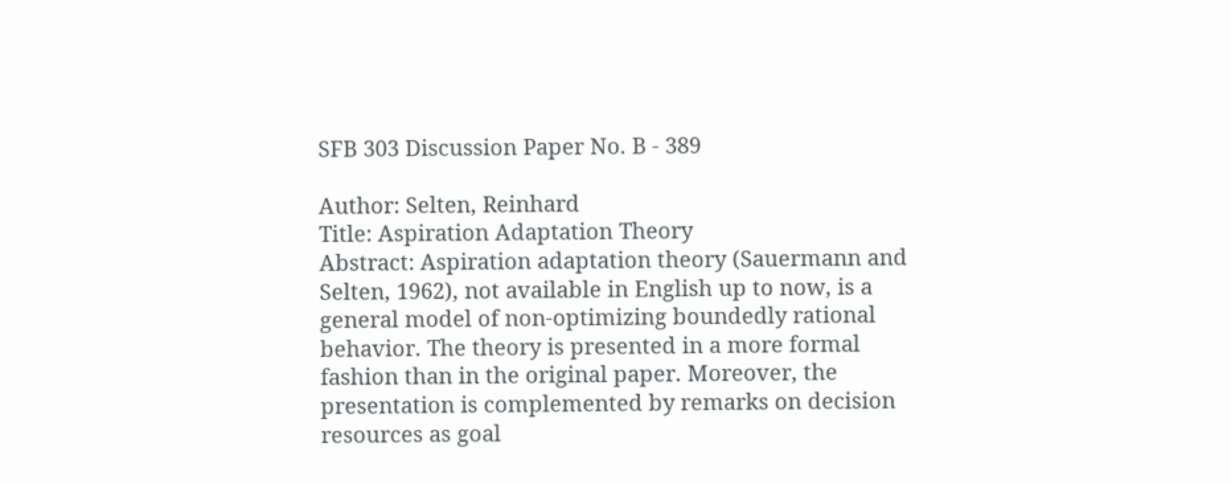SFB 303 Discussion Paper No. B - 389

Author: Selten, Reinhard
Title: Aspiration Adaptation Theory
Abstract: Aspiration adaptation theory (Sauermann and Selten, 1962), not available in English up to now, is a general model of non-optimizing boundedly rational behavior. The theory is presented in a more formal fashion than in the original paper. Moreover, the presentation is complemented by remarks on decision resources as goal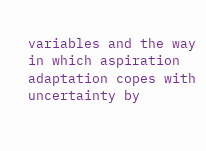variables and the way in which aspiration adaptation copes with uncertainty by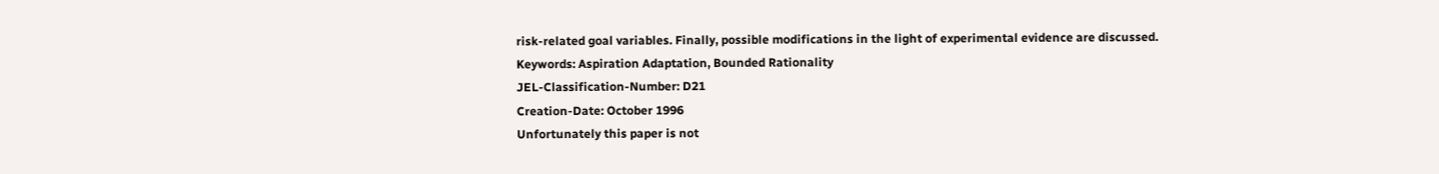risk-related goal variables. Finally, possible modifications in the light of experimental evidence are discussed.
Keywords: Aspiration Adaptation, Bounded Rationality
JEL-Classification-Number: D21
Creation-Date: October 1996
Unfortunately this paper is not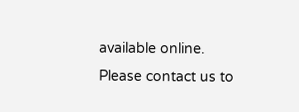available online. Please contact us to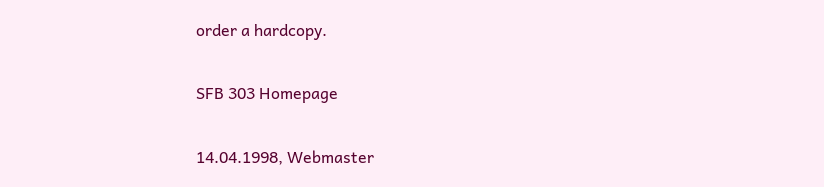order a hardcopy.

SFB 303 Homepage

14.04.1998, Webmaster